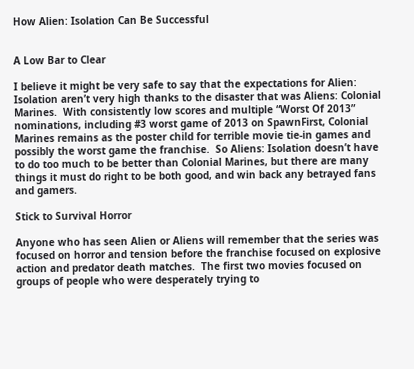How Alien: Isolation Can Be Successful


A Low Bar to Clear

I believe it might be very safe to say that the expectations for Alien: Isolation aren’t very high thanks to the disaster that was Aliens: Colonial Marines.  With consistently low scores and multiple “Worst Of 2013” nominations, including #3 worst game of 2013 on SpawnFirst, Colonial Marines remains as the poster child for terrible movie tie-in games and possibly the worst game the franchise.  So Aliens: Isolation doesn’t have to do too much to be better than Colonial Marines, but there are many things it must do right to be both good, and win back any betrayed fans and gamers.

Stick to Survival Horror

Anyone who has seen Alien or Aliens will remember that the series was focused on horror and tension before the franchise focused on explosive action and predator death matches.  The first two movies focused on groups of people who were desperately trying to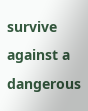survive against a dangerous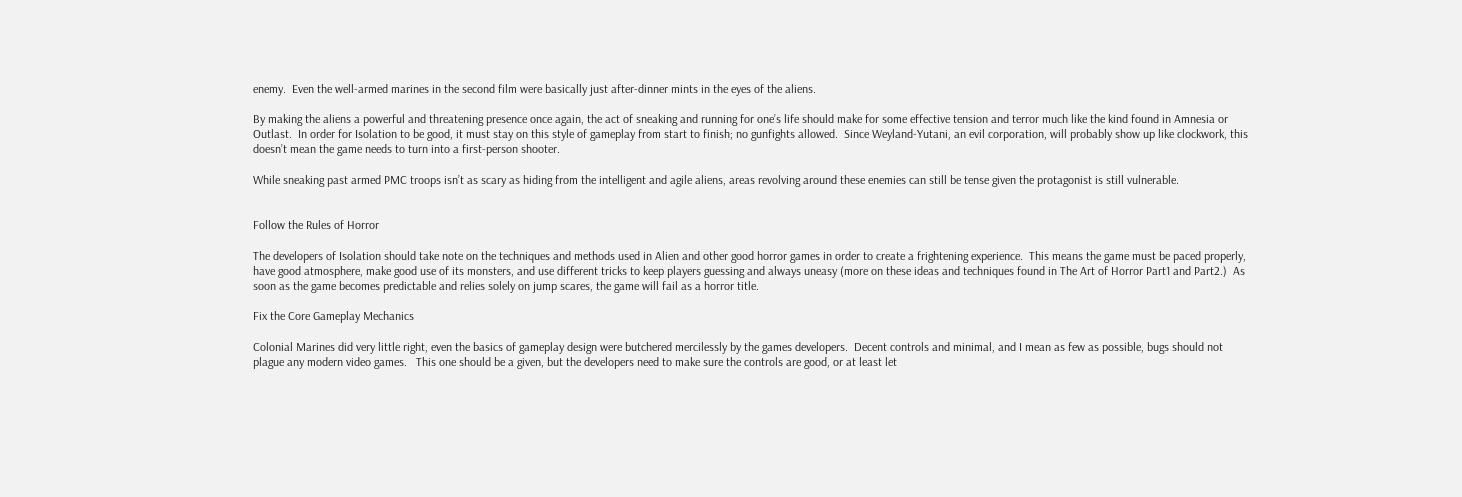enemy.  Even the well-armed marines in the second film were basically just after-dinner mints in the eyes of the aliens.

By making the aliens a powerful and threatening presence once again, the act of sneaking and running for one’s life should make for some effective tension and terror much like the kind found in Amnesia or Outlast.  In order for Isolation to be good, it must stay on this style of gameplay from start to finish; no gunfights allowed.  Since Weyland-Yutani, an evil corporation, will probably show up like clockwork, this doesn’t mean the game needs to turn into a first-person shooter.

While sneaking past armed PMC troops isn’t as scary as hiding from the intelligent and agile aliens, areas revolving around these enemies can still be tense given the protagonist is still vulnerable.


Follow the Rules of Horror

The developers of Isolation should take note on the techniques and methods used in Alien and other good horror games in order to create a frightening experience.  This means the game must be paced properly, have good atmosphere, make good use of its monsters, and use different tricks to keep players guessing and always uneasy (more on these ideas and techniques found in The Art of Horror Part1 and Part2.)  As soon as the game becomes predictable and relies solely on jump scares, the game will fail as a horror title.

Fix the Core Gameplay Mechanics

Colonial Marines did very little right, even the basics of gameplay design were butchered mercilessly by the games developers.  Decent controls and minimal, and I mean as few as possible, bugs should not plague any modern video games.   This one should be a given, but the developers need to make sure the controls are good, or at least let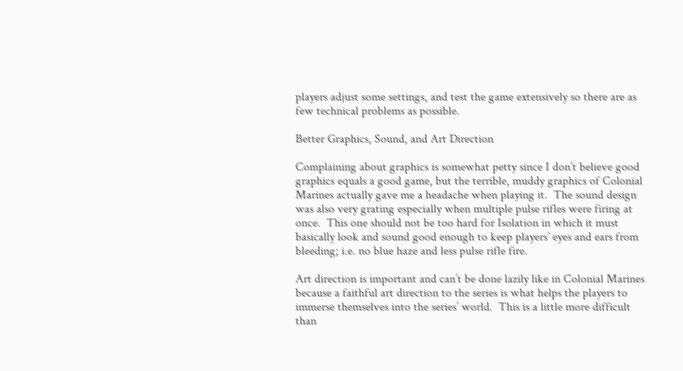players adjust some settings, and test the game extensively so there are as few technical problems as possible.

Better Graphics, Sound, and Art Direction

Complaining about graphics is somewhat petty since I don’t believe good graphics equals a good game, but the terrible, muddy graphics of Colonial Marines actually gave me a headache when playing it.  The sound design was also very grating especially when multiple pulse rifles were firing at once.  This one should not be too hard for Isolation in which it must basically look and sound good enough to keep players’ eyes and ears from bleeding; i.e. no blue haze and less pulse rifle fire.

Art direction is important and can’t be done lazily like in Colonial Marines because a faithful art direction to the series is what helps the players to immerse themselves into the series’ world.  This is a little more difficult than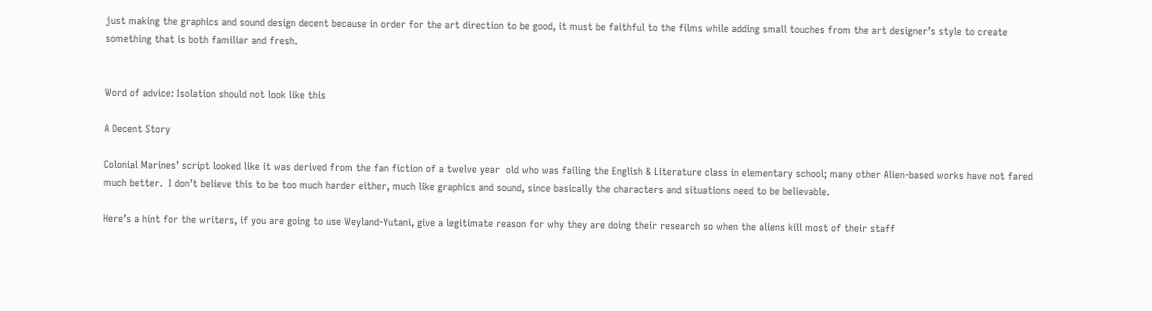just making the graphics and sound design decent because in order for the art direction to be good, it must be faithful to the films while adding small touches from the art designer’s style to create something that is both familiar and fresh.


Word of advice: Isolation should not look like this

A Decent Story

Colonial Marines’ script looked like it was derived from the fan fiction of a twelve year  old who was failing the English & Literature class in elementary school; many other Alien-based works have not fared much better.  I don’t believe this to be too much harder either, much like graphics and sound, since basically the characters and situations need to be believable.

Here’s a hint for the writers, if you are going to use Weyland-Yutani, give a legitimate reason for why they are doing their research so when the aliens kill most of their staff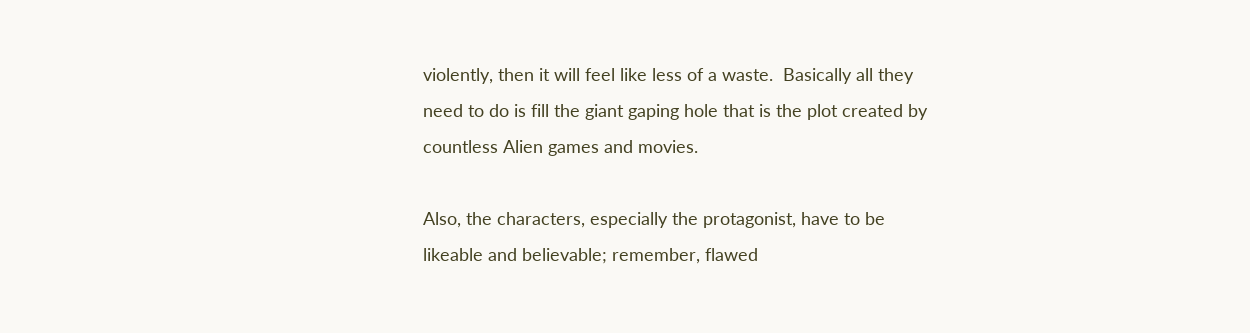violently, then it will feel like less of a waste.  Basically all they need to do is fill the giant gaping hole that is the plot created by countless Alien games and movies.

Also, the characters, especially the protagonist, have to be likeable and believable; remember, flawed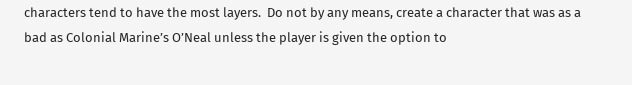characters tend to have the most layers.  Do not by any means, create a character that was as a bad as Colonial Marine’s O’Neal unless the player is given the option to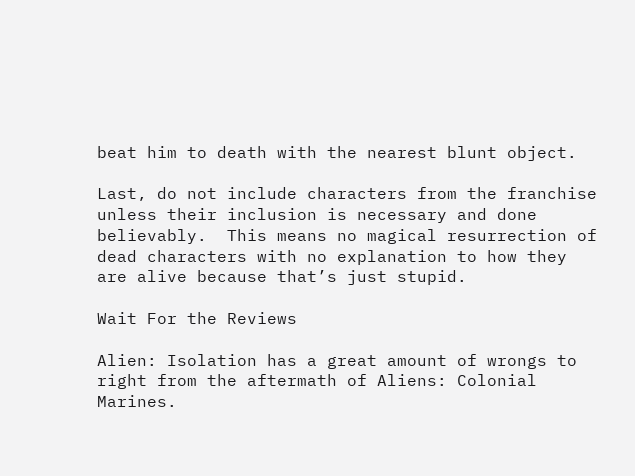beat him to death with the nearest blunt object.

Last, do not include characters from the franchise unless their inclusion is necessary and done believably.  This means no magical resurrection of dead characters with no explanation to how they are alive because that’s just stupid.

Wait For the Reviews

Alien: Isolation has a great amount of wrongs to right from the aftermath of Aliens: Colonial Marines.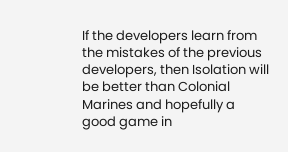If the developers learn from the mistakes of the previous developers, then Isolation will be better than Colonial Marines and hopefully a good game in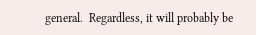general.  Regardless, it will probably be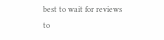best to wait for reviews to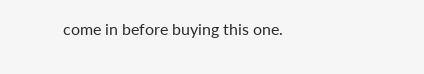come in before buying this one.